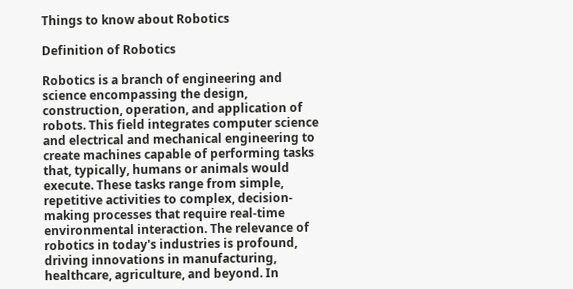Things to know about Robotics

Definition of Robotics

Robotics is a branch of engineering and science encompassing the design, construction, operation, and application of robots. This field integrates computer science and electrical and mechanical engineering to create machines capable of performing tasks that, typically, humans or animals would execute. These tasks range from simple, repetitive activities to complex, decision-making processes that require real-time environmental interaction. The relevance of robotics in today's industries is profound, driving innovations in manufacturing, healthcare, agriculture, and beyond. In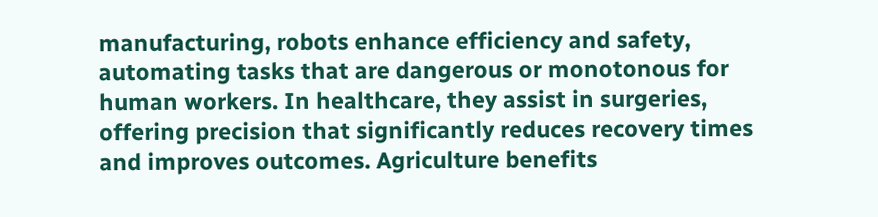manufacturing, robots enhance efficiency and safety, automating tasks that are dangerous or monotonous for human workers. In healthcare, they assist in surgeries, offering precision that significantly reduces recovery times and improves outcomes. Agriculture benefits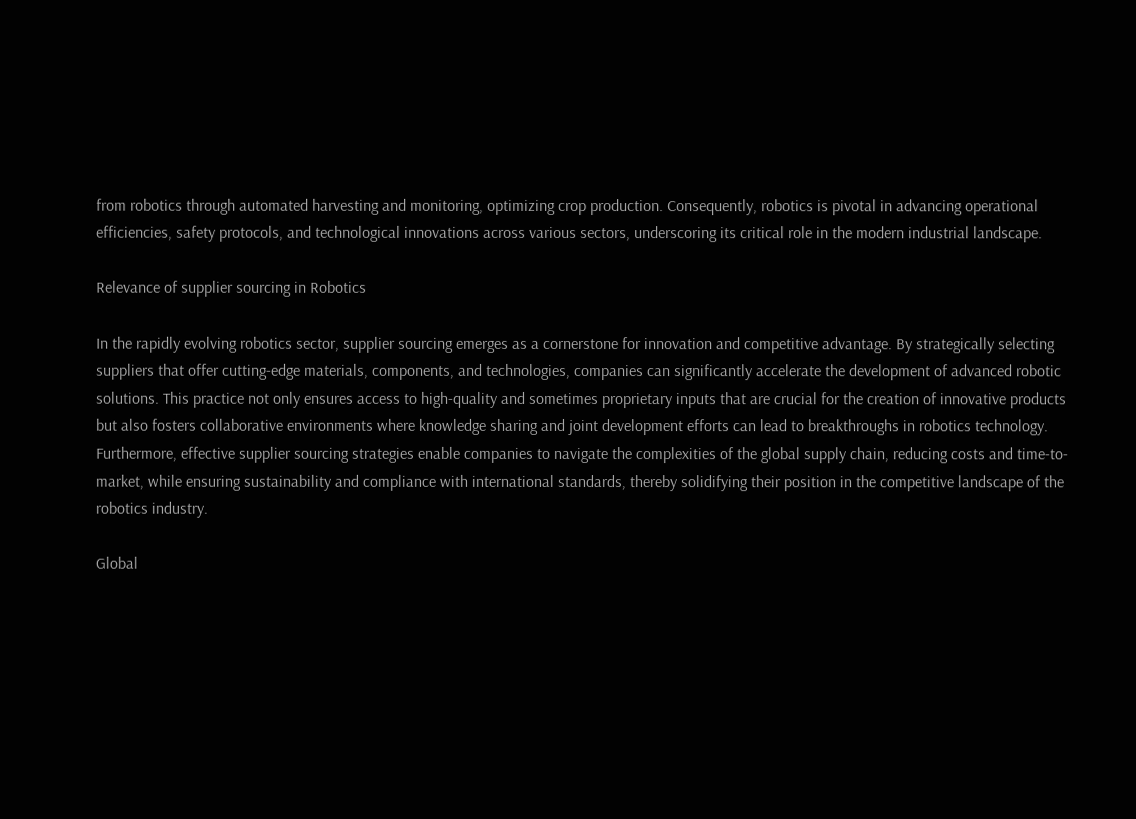from robotics through automated harvesting and monitoring, optimizing crop production. Consequently, robotics is pivotal in advancing operational efficiencies, safety protocols, and technological innovations across various sectors, underscoring its critical role in the modern industrial landscape.

Relevance of supplier sourcing in Robotics

In the rapidly evolving robotics sector, supplier sourcing emerges as a cornerstone for innovation and competitive advantage. By strategically selecting suppliers that offer cutting-edge materials, components, and technologies, companies can significantly accelerate the development of advanced robotic solutions. This practice not only ensures access to high-quality and sometimes proprietary inputs that are crucial for the creation of innovative products but also fosters collaborative environments where knowledge sharing and joint development efforts can lead to breakthroughs in robotics technology. Furthermore, effective supplier sourcing strategies enable companies to navigate the complexities of the global supply chain, reducing costs and time-to-market, while ensuring sustainability and compliance with international standards, thereby solidifying their position in the competitive landscape of the robotics industry.

Global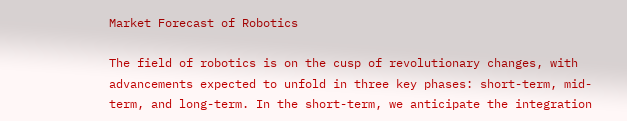Market Forecast of Robotics

The field of robotics is on the cusp of revolutionary changes, with advancements expected to unfold in three key phases: short-term, mid-term, and long-term. In the short-term, we anticipate the integration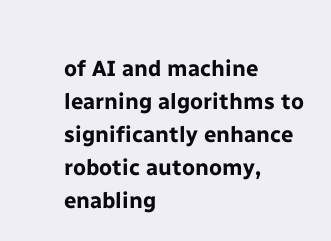of AI and machine learning algorithms to significantly enhance robotic autonomy, enabling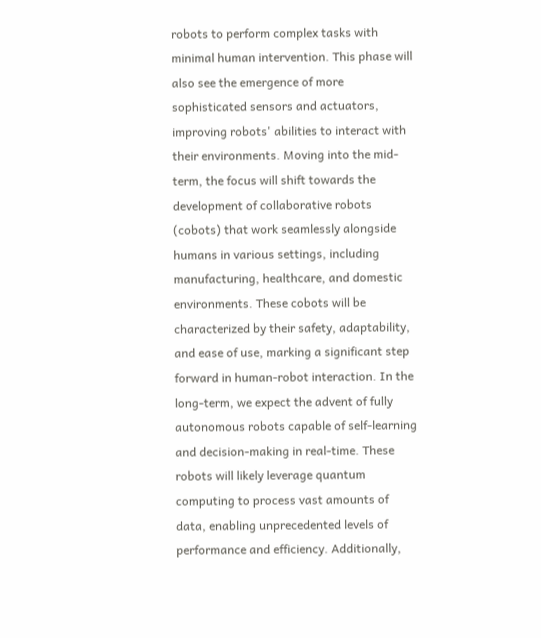robots to perform complex tasks with minimal human intervention. This phase will also see the emergence of more sophisticated sensors and actuators, improving robots' abilities to interact with their environments. Moving into the mid-term, the focus will shift towards the development of collaborative robots (cobots) that work seamlessly alongside humans in various settings, including manufacturing, healthcare, and domestic environments. These cobots will be characterized by their safety, adaptability, and ease of use, marking a significant step forward in human-robot interaction. In the long-term, we expect the advent of fully autonomous robots capable of self-learning and decision-making in real-time. These robots will likely leverage quantum computing to process vast amounts of data, enabling unprecedented levels of performance and efficiency. Additionally,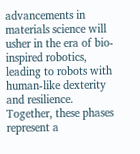advancements in materials science will usher in the era of bio-inspired robotics, leading to robots with human-like dexterity and resilience. Together, these phases represent a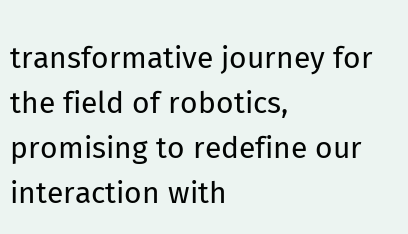transformative journey for the field of robotics, promising to redefine our interaction with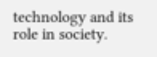technology and its role in society.